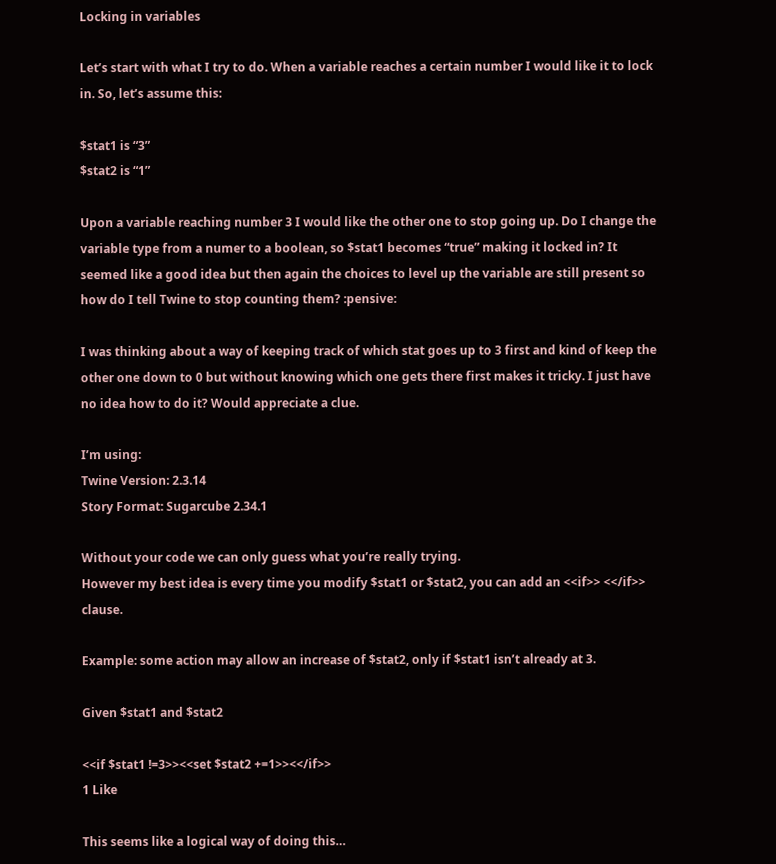Locking in variables

Let’s start with what I try to do. When a variable reaches a certain number I would like it to lock in. So, let’s assume this:

$stat1 is “3”
$stat2 is “1”

Upon a variable reaching number 3 I would like the other one to stop going up. Do I change the variable type from a numer to a boolean, so $stat1 becomes “true” making it locked in? It seemed like a good idea but then again the choices to level up the variable are still present so how do I tell Twine to stop counting them? :pensive:

I was thinking about a way of keeping track of which stat goes up to 3 first and kind of keep the other one down to 0 but without knowing which one gets there first makes it tricky. I just have no idea how to do it? Would appreciate a clue.

I’m using:
Twine Version: 2.3.14
Story Format: Sugarcube 2.34.1

Without your code we can only guess what you’re really trying.
However my best idea is every time you modify $stat1 or $stat2, you can add an <<if>> <</if>> clause.

Example: some action may allow an increase of $stat2, only if $stat1 isn’t already at 3.

Given $stat1 and $stat2

<<if $stat1 !=3>><<set $stat2 +=1>><</if>>
1 Like

This seems like a logical way of doing this…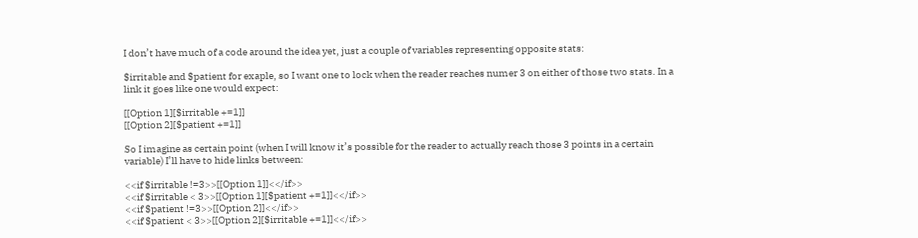I don’t have much of a code around the idea yet, just a couple of variables representing opposite stats:

$irritable and $patient for exaple, so I want one to lock when the reader reaches numer 3 on either of those two stats. In a link it goes like one would expect:

[[Option 1][$irritable +=1]]
[[Option 2][$patient +=1]]

So I imagine as certain point (when I will know it’s possible for the reader to actually reach those 3 points in a certain variable) I’ll have to hide links between:

<<if $irritable !=3>>[[Option 1]]<</if>>
<<if $irritable < 3>>[[Option 1][$patient +=1]]<</if>>
<<if $patient !=3>>[[Option 2]]<</if>>
<<if $patient < 3>>[[Option 2][$irritable +=1]]<</if>>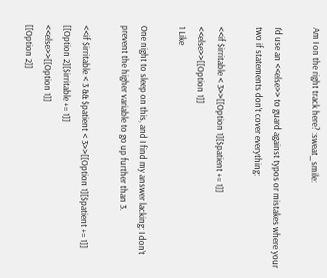Am I on the right track here? :sweat_smile:

I’d use an <<else>> to guard against typos or mistakes where your two if statements don’t cover everything:

<<if $irritable < 3>>[[Option 1][$patient += 1]]
<<else>>[[Option 1]]
1 Like

One night to sleep on this, and I find my answer lacking: I don’t prevent the higher variable to go up further than 3.

<<if $irritable < 3 && $patient < 3>>[[Option 1][$patient += 1]]
[[Option 2][$irritable += 1]]
<<else>>[[Option 1]]
[[Option 2]]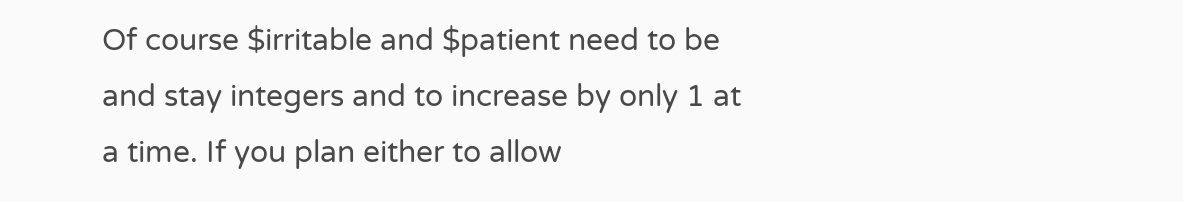Of course $irritable and $patient need to be and stay integers and to increase by only 1 at a time. If you plan either to allow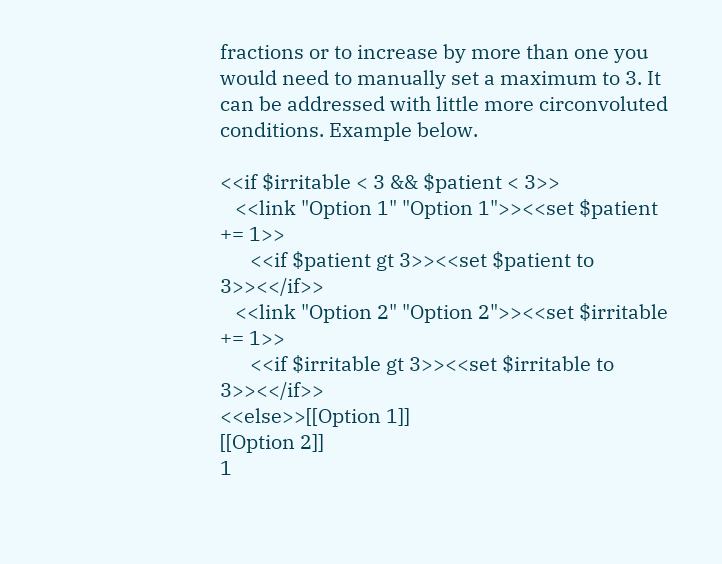fractions or to increase by more than one you would need to manually set a maximum to 3. It can be addressed with little more circonvoluted conditions. Example below.

<<if $irritable < 3 && $patient < 3>>
   <<link "Option 1" "Option 1">><<set $patient += 1>>
      <<if $patient gt 3>><<set $patient to 3>><</if>>
   <<link "Option 2" "Option 2">><<set $irritable += 1>>
      <<if $irritable gt 3>><<set $irritable to 3>><</if>>
<<else>>[[Option 1]]
[[Option 2]]
1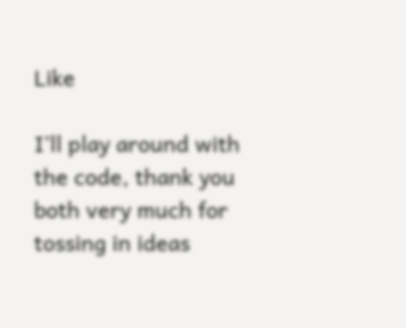Like

I’ll play around with the code, thank you both very much for tossing in ideas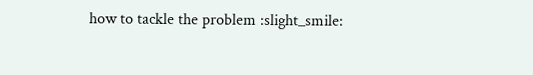how to tackle the problem :slight_smile: